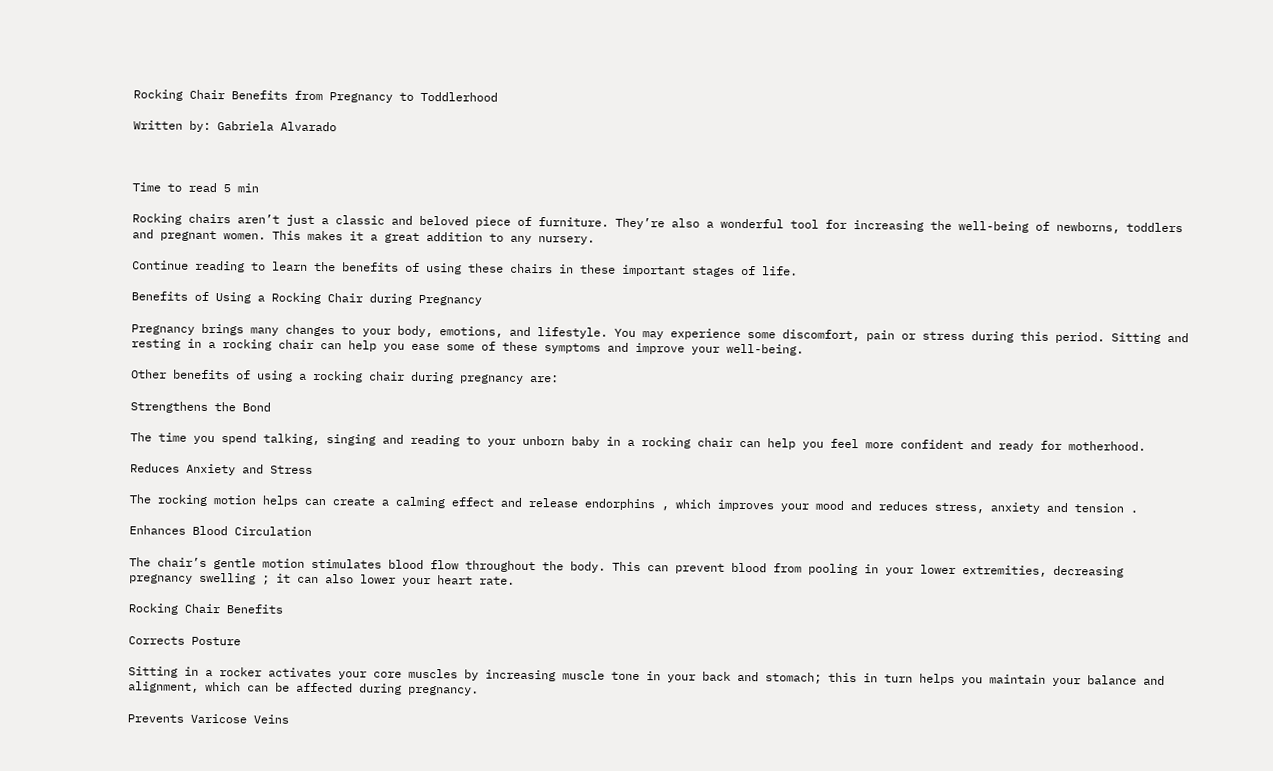Rocking Chair Benefits from Pregnancy to Toddlerhood

Written by: Gabriela Alvarado



Time to read 5 min

Rocking chairs aren’t just a classic and beloved piece of furniture. They’re also a wonderful tool for increasing the well-being of newborns, toddlers and pregnant women. This makes it a great addition to any nursery.

Continue reading to learn the benefits of using these chairs in these important stages of life.

Benefits of Using a Rocking Chair during Pregnancy

Pregnancy brings many changes to your body, emotions, and lifestyle. You may experience some discomfort, pain or stress during this period. Sitting and resting in a rocking chair can help you ease some of these symptoms and improve your well-being.

Other benefits of using a rocking chair during pregnancy are:

Strengthens the Bond

The time you spend talking, singing and reading to your unborn baby in a rocking chair can help you feel more confident and ready for motherhood.

Reduces Anxiety and Stress

The rocking motion helps can create a calming effect and release endorphins , which improves your mood and reduces stress, anxiety and tension .

Enhances Blood Circulation

The chair’s gentle motion stimulates blood flow throughout the body. This can prevent blood from pooling in your lower extremities, decreasing pregnancy swelling ; it can also lower your heart rate.

Rocking Chair Benefits

Corrects Posture

Sitting in a rocker activates your core muscles by increasing muscle tone in your back and stomach; this in turn helps you maintain your balance and alignment, which can be affected during pregnancy.

Prevents Varicose Veins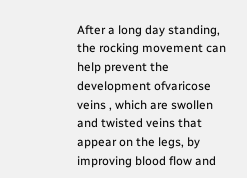After a long day standing, the rocking movement can help prevent the development ofvaricose veins , which are swollen and twisted veins that appear on the legs, by improving blood flow and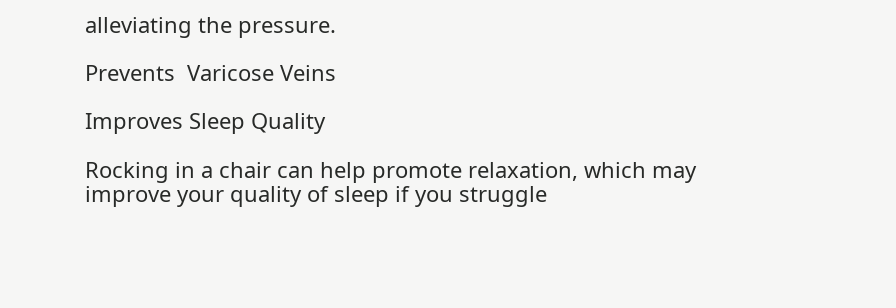alleviating the pressure.

Prevents  Varicose Veins

Improves Sleep Quality

Rocking in a chair can help promote relaxation, which may improve your quality of sleep if you struggle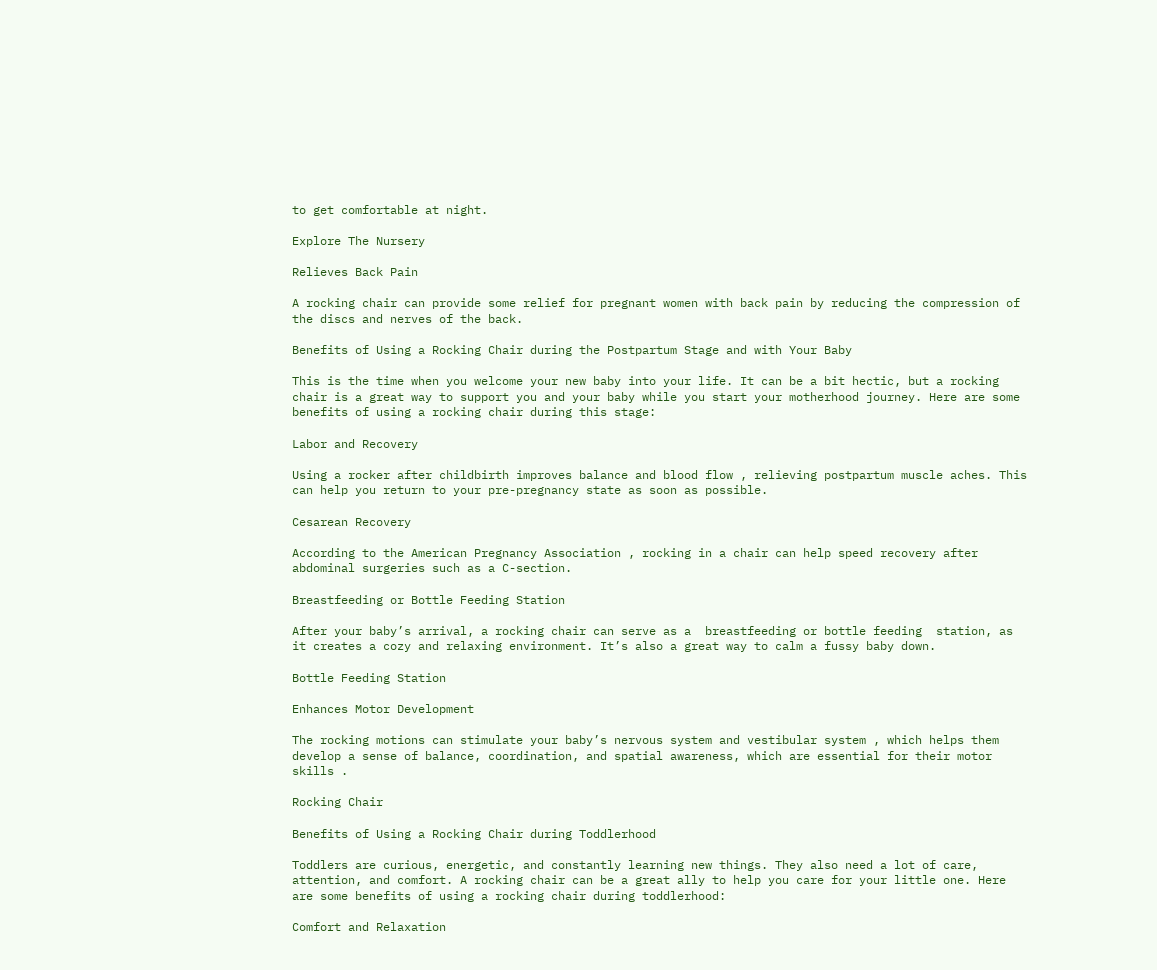to get comfortable at night.

Explore The Nursery

Relieves Back Pain

A rocking chair can provide some relief for pregnant women with back pain by reducing the compression of the discs and nerves of the back.

Benefits of Using a Rocking Chair during the Postpartum Stage and with Your Baby

This is the time when you welcome your new baby into your life. It can be a bit hectic, but a rocking chair is a great way to support you and your baby while you start your motherhood journey. Here are some benefits of using a rocking chair during this stage:

Labor and Recovery

Using a rocker after childbirth improves balance and blood flow , relieving postpartum muscle aches. This can help you return to your pre-pregnancy state as soon as possible.

Cesarean Recovery

According to the American Pregnancy Association , rocking in a chair can help speed recovery after abdominal surgeries such as a C-section.

Breastfeeding or Bottle Feeding Station

After your baby’s arrival, a rocking chair can serve as a  breastfeeding or bottle feeding  station, as it creates a cozy and relaxing environment. It’s also a great way to calm a fussy baby down.

Bottle Feeding Station

Enhances Motor Development

The rocking motions can stimulate your baby’s nervous system and vestibular system , which helps them develop a sense of balance, coordination, and spatial awareness, which are essential for their motor skills .

Rocking Chair

Benefits of Using a Rocking Chair during Toddlerhood

Toddlers are curious, energetic, and constantly learning new things. They also need a lot of care, attention, and comfort. A rocking chair can be a great ally to help you care for your little one. Here are some benefits of using a rocking chair during toddlerhood:

Comfort and Relaxation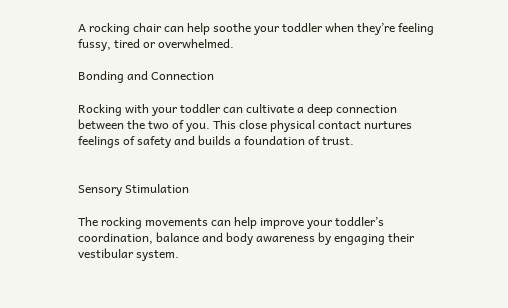A rocking chair can help soothe your toddler when they’re feeling fussy, tired or overwhelmed.

Bonding and Connection

Rocking with your toddler can cultivate a deep connection between the two of you. This close physical contact nurtures feelings of safety and builds a foundation of trust.


Sensory Stimulation

The rocking movements can help improve your toddler’s coordination, balance and body awareness by engaging their vestibular system.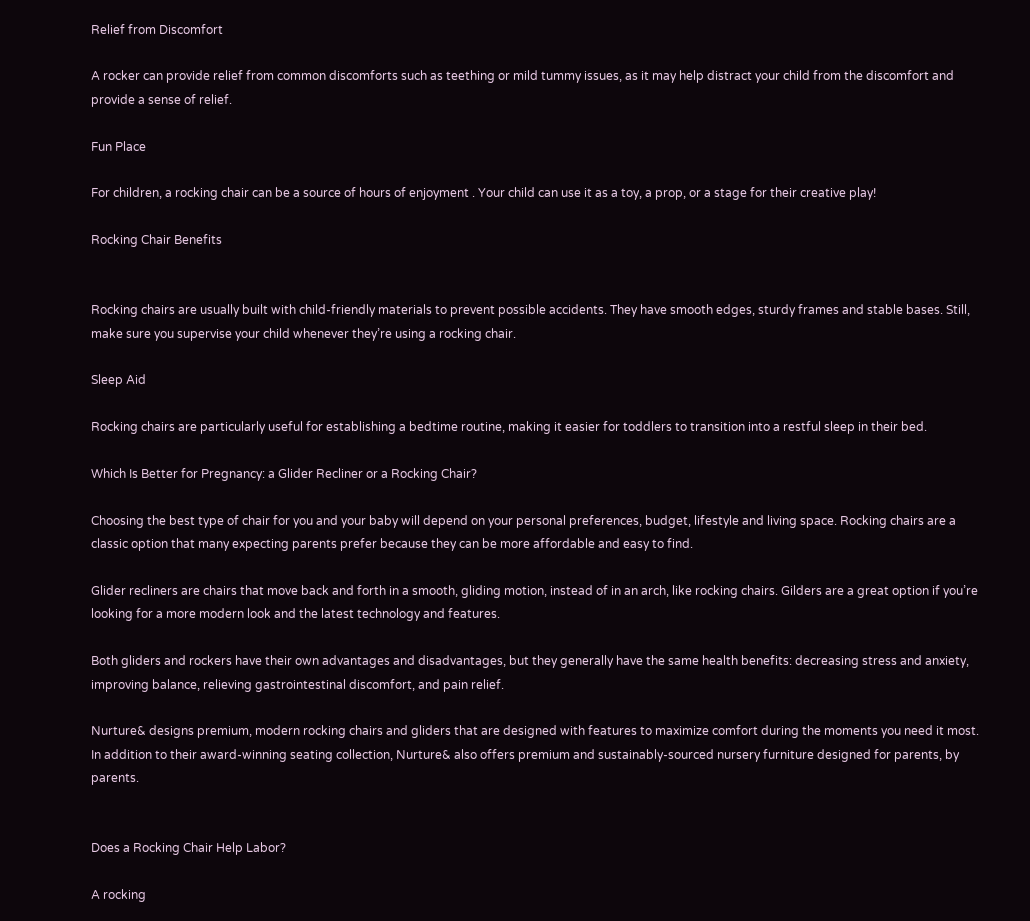Relief from Discomfort

A rocker can provide relief from common discomforts such as teething or mild tummy issues, as it may help distract your child from the discomfort and provide a sense of relief.

Fun Place

For children, a rocking chair can be a source of hours of enjoyment . Your child can use it as a toy, a prop, or a stage for their creative play!

Rocking Chair Benefits


Rocking chairs are usually built with child-friendly materials to prevent possible accidents. They have smooth edges, sturdy frames and stable bases. Still, make sure you supervise your child whenever they’re using a rocking chair.

Sleep Aid

Rocking chairs are particularly useful for establishing a bedtime routine, making it easier for toddlers to transition into a restful sleep in their bed.

Which Is Better for Pregnancy: a Glider Recliner or a Rocking Chair?

Choosing the best type of chair for you and your baby will depend on your personal preferences, budget, lifestyle and living space. Rocking chairs are a classic option that many expecting parents prefer because they can be more affordable and easy to find.

Glider recliners are chairs that move back and forth in a smooth, gliding motion, instead of in an arch, like rocking chairs. Gilders are a great option if you’re looking for a more modern look and the latest technology and features.

Both gliders and rockers have their own advantages and disadvantages, but they generally have the same health benefits: decreasing stress and anxiety, improving balance, relieving gastrointestinal discomfort, and pain relief.

Nurture& designs premium, modern rocking chairs and gliders that are designed with features to maximize comfort during the moments you need it most. In addition to their award-winning seating collection, Nurture& also offers premium and sustainably-sourced nursery furniture designed for parents, by parents.


Does a Rocking Chair Help Labor?

A rocking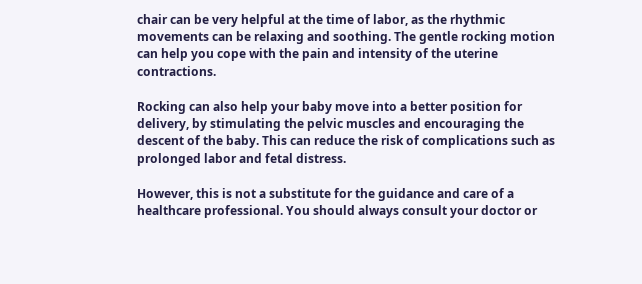chair can be very helpful at the time of labor, as the rhythmic movements can be relaxing and soothing. The gentle rocking motion can help you cope with the pain and intensity of the uterine contractions.

Rocking can also help your baby move into a better position for delivery, by stimulating the pelvic muscles and encouraging the descent of the baby. This can reduce the risk of complications such as prolonged labor and fetal distress.

However, this is not a substitute for the guidance and care of a healthcare professional. You should always consult your doctor or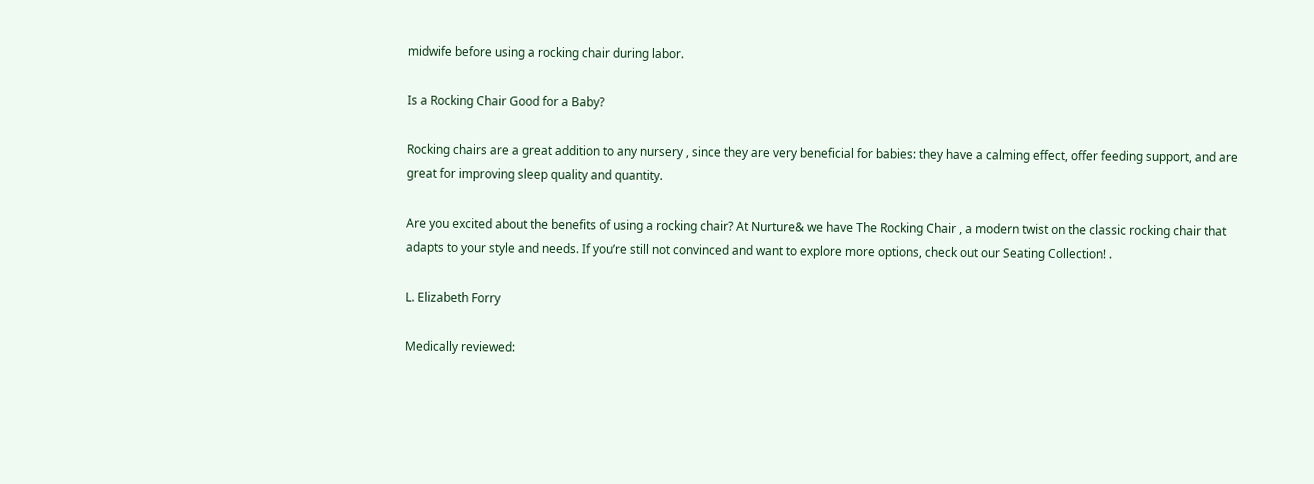midwife before using a rocking chair during labor.

Is a Rocking Chair Good for a Baby?

Rocking chairs are a great addition to any nursery , since they are very beneficial for babies: they have a calming effect, offer feeding support, and are great for improving sleep quality and quantity.

Are you excited about the benefits of using a rocking chair? At Nurture& we have The Rocking Chair , a modern twist on the classic rocking chair that adapts to your style and needs. If you’re still not convinced and want to explore more options, check out our Seating Collection! .

L. Elizabeth Forry

Medically reviewed: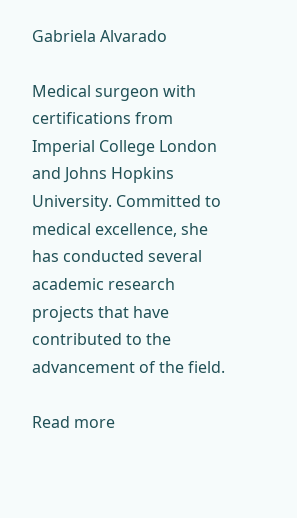Gabriela Alvarado

Medical surgeon with certifications from Imperial College London and Johns Hopkins University. Committed to medical excellence, she has conducted several academic research projects that have contributed to the advancement of the field.

Read more